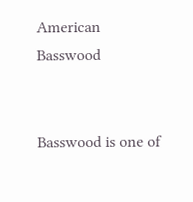American Basswood


Basswood is one of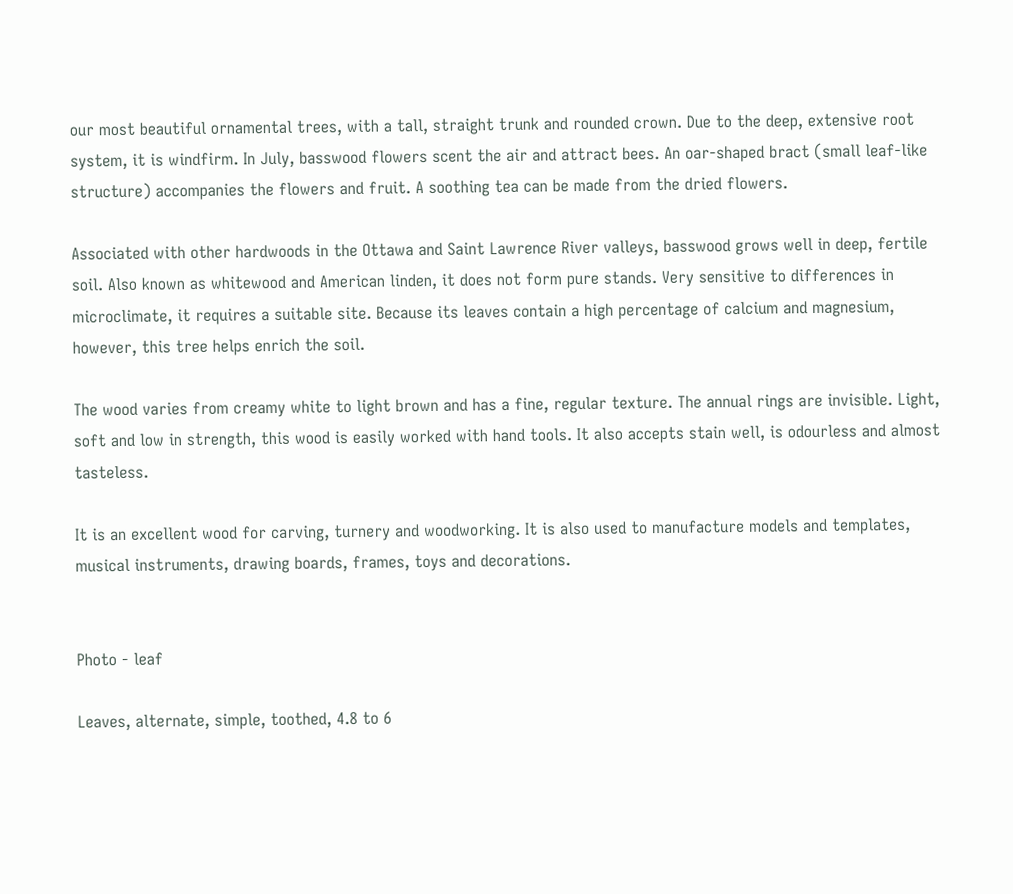our most beautiful ornamental trees, with a tall, straight trunk and rounded crown. Due to the deep, extensive root system, it is windfirm. In July, basswood flowers scent the air and attract bees. An oar-shaped bract (small leaf-like structure) accompanies the flowers and fruit. A soothing tea can be made from the dried flowers.

Associated with other hardwoods in the Ottawa and Saint Lawrence River valleys, basswood grows well in deep, fertile soil. Also known as whitewood and American linden, it does not form pure stands. Very sensitive to differences in microclimate, it requires a suitable site. Because its leaves contain a high percentage of calcium and magnesium, however, this tree helps enrich the soil.

The wood varies from creamy white to light brown and has a fine, regular texture. The annual rings are invisible. Light, soft and low in strength, this wood is easily worked with hand tools. It also accepts stain well, is odourless and almost tasteless.

It is an excellent wood for carving, turnery and woodworking. It is also used to manufacture models and templates, musical instruments, drawing boards, frames, toys and decorations.


Photo - leaf

Leaves, alternate, simple, toothed, 4.8 to 6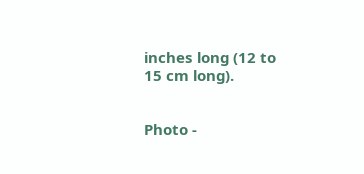inches long (12 to 15 cm long).


Photo -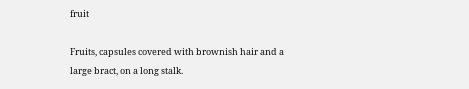fruit

Fruits, capsules covered with brownish hair and a large bract, on a long stalk.